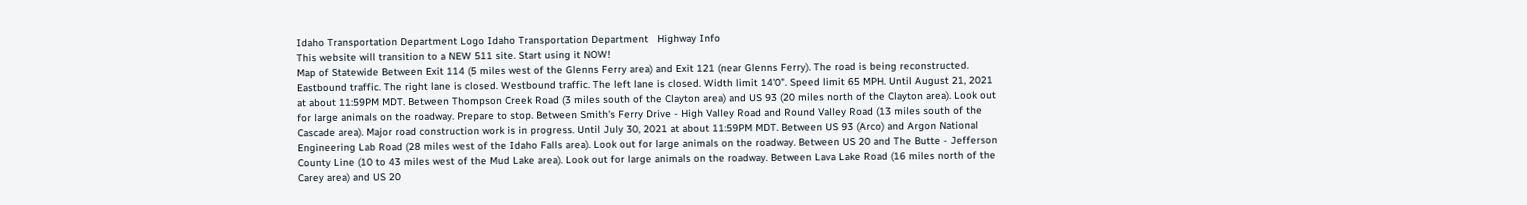Idaho Transportation Department Logo Idaho Transportation Department   Highway Info
This website will transition to a NEW 511 site. Start using it NOW!
Map of Statewide Between Exit 114 (5 miles west of the Glenns Ferry area) and Exit 121 (near Glenns Ferry). The road is being reconstructed. Eastbound traffic. The right lane is closed. Westbound traffic. The left lane is closed. Width limit 14'0". Speed limit 65 MPH. Until August 21, 2021 at about 11:59PM MDT. Between Thompson Creek Road (3 miles south of the Clayton area) and US 93 (20 miles north of the Clayton area). Look out for large animals on the roadway. Prepare to stop. Between Smith's Ferry Drive - High Valley Road and Round Valley Road (13 miles south of the Cascade area). Major road construction work is in progress. Until July 30, 2021 at about 11:59PM MDT. Between US 93 (Arco) and Argon National Engineering Lab Road (28 miles west of the Idaho Falls area). Look out for large animals on the roadway. Between US 20 and The Butte - Jefferson County Line (10 to 43 miles west of the Mud Lake area). Look out for large animals on the roadway. Between Lava Lake Road (16 miles north of the Carey area) and US 20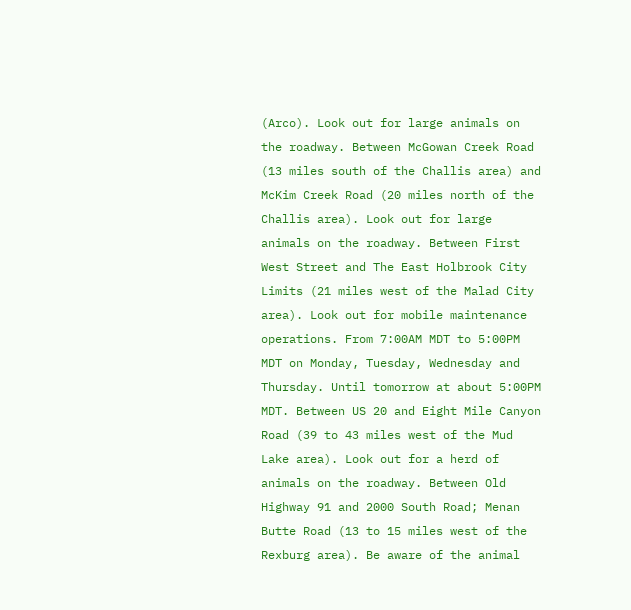(Arco). Look out for large animals on the roadway. Between McGowan Creek Road (13 miles south of the Challis area) and McKim Creek Road (20 miles north of the Challis area). Look out for large animals on the roadway. Between First West Street and The East Holbrook City Limits (21 miles west of the Malad City area). Look out for mobile maintenance operations. From 7:00AM MDT to 5:00PM MDT on Monday, Tuesday, Wednesday and Thursday. Until tomorrow at about 5:00PM MDT. Between US 20 and Eight Mile Canyon Road (39 to 43 miles west of the Mud Lake area). Look out for a herd of animals on the roadway. Between Old Highway 91 and 2000 South Road; Menan Butte Road (13 to 15 miles west of the Rexburg area). Be aware of the animal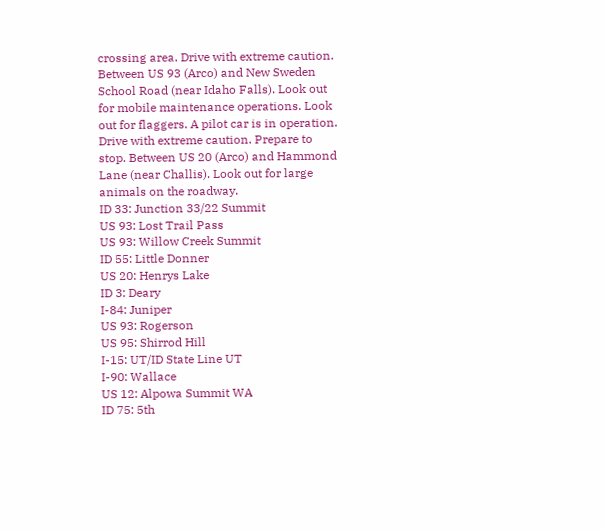crossing area. Drive with extreme caution. Between US 93 (Arco) and New Sweden School Road (near Idaho Falls). Look out for mobile maintenance operations. Look out for flaggers. A pilot car is in operation. Drive with extreme caution. Prepare to stop. Between US 20 (Arco) and Hammond Lane (near Challis). Look out for large animals on the roadway.
ID 33: Junction 33/22 Summit
US 93: Lost Trail Pass
US 93: Willow Creek Summit
ID 55: Little Donner
US 20: Henrys Lake
ID 3: Deary
I-84: Juniper
US 93: Rogerson
US 95: Shirrod Hill
I-15: UT/ID State Line UT
I-90: Wallace
US 12: Alpowa Summit WA
ID 75: 5th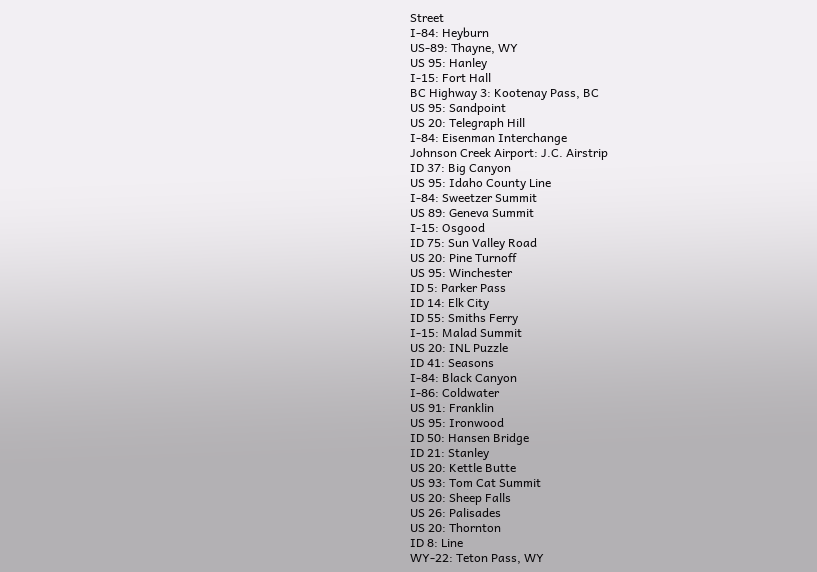Street
I-84: Heyburn
US-89: Thayne, WY
US 95: Hanley
I-15: Fort Hall
BC Highway 3: Kootenay Pass, BC
US 95: Sandpoint
US 20: Telegraph Hill
I-84: Eisenman Interchange
Johnson Creek Airport: J.C. Airstrip
ID 37: Big Canyon
US 95: Idaho County Line
I-84: Sweetzer Summit
US 89: Geneva Summit
I-15: Osgood
ID 75: Sun Valley Road
US 20: Pine Turnoff
US 95: Winchester
ID 5: Parker Pass
ID 14: Elk City
ID 55: Smiths Ferry
I-15: Malad Summit
US 20: INL Puzzle
ID 41: Seasons
I-84: Black Canyon
I-86: Coldwater
US 91: Franklin
US 95: Ironwood
ID 50: Hansen Bridge
ID 21: Stanley
US 20: Kettle Butte
US 93: Tom Cat Summit
US 20: Sheep Falls
US 26: Palisades
US 20: Thornton
ID 8: Line
WY-22: Teton Pass, WY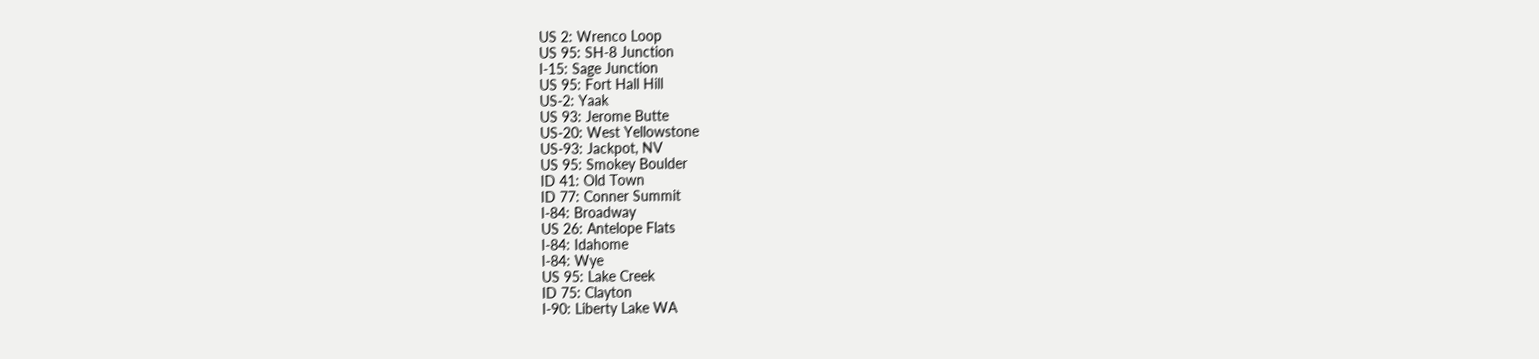US 2: Wrenco Loop
US 95: SH-8 Junction
I-15: Sage Junction
US 95: Fort Hall Hill
US-2: Yaak
US 93: Jerome Butte
US-20: West Yellowstone
US-93: Jackpot, NV
US 95: Smokey Boulder
ID 41: Old Town
ID 77: Conner Summit
I-84: Broadway
US 26: Antelope Flats
I-84: Idahome
I-84: Wye
US 95: Lake Creek
ID 75: Clayton
I-90: Liberty Lake WA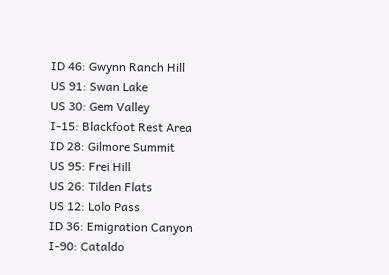ID 46: Gwynn Ranch Hill
US 91: Swan Lake
US 30: Gem Valley
I-15: Blackfoot Rest Area
ID 28: Gilmore Summit
US 95: Frei Hill
US 26: Tilden Flats
US 12: Lolo Pass
ID 36: Emigration Canyon
I-90: Cataldo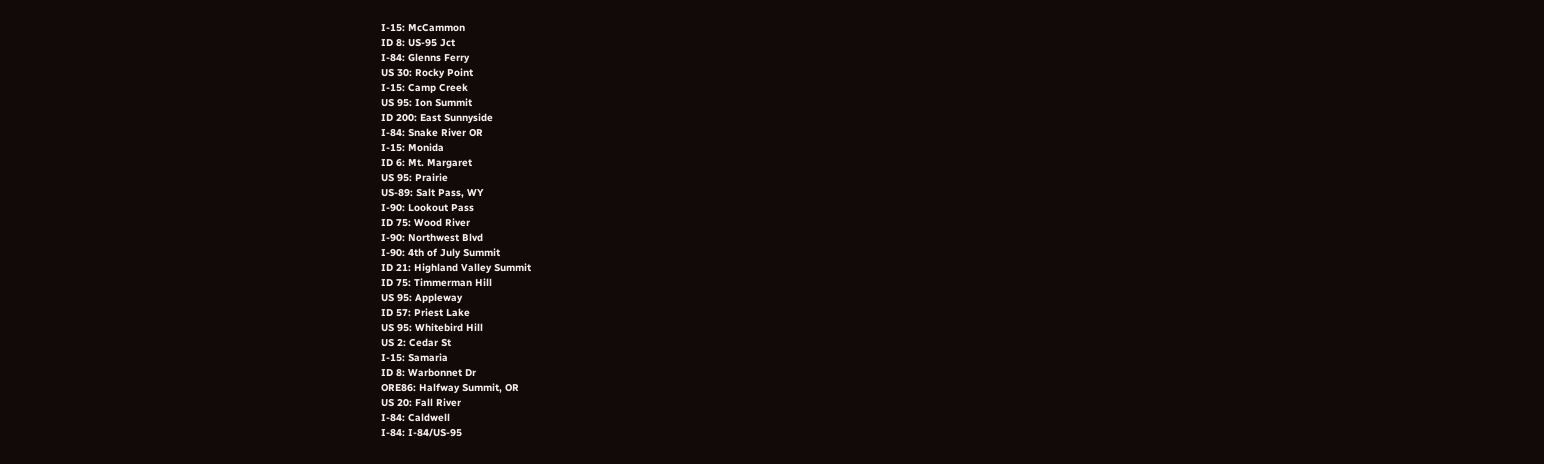I-15: McCammon
ID 8: US-95 Jct
I-84: Glenns Ferry
US 30: Rocky Point
I-15: Camp Creek
US 95: Ion Summit
ID 200: East Sunnyside
I-84: Snake River OR
I-15: Monida
ID 6: Mt. Margaret
US 95: Prairie
US-89: Salt Pass, WY
I-90: Lookout Pass
ID 75: Wood River
I-90: Northwest Blvd
I-90: 4th of July Summit
ID 21: Highland Valley Summit
ID 75: Timmerman Hill
US 95: Appleway
ID 57: Priest Lake
US 95: Whitebird Hill
US 2: Cedar St
I-15: Samaria
ID 8: Warbonnet Dr
ORE86: Halfway Summit, OR
US 20: Fall River
I-84: Caldwell
I-84: I-84/US-95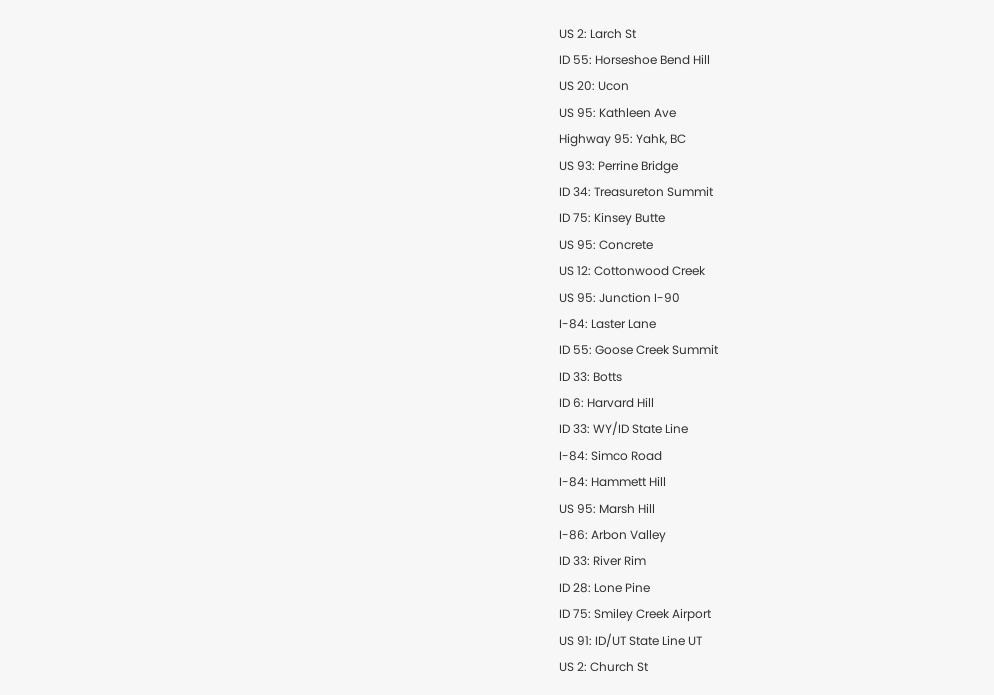US 2: Larch St
ID 55: Horseshoe Bend Hill
US 20: Ucon
US 95: Kathleen Ave
Highway 95: Yahk, BC
US 93: Perrine Bridge
ID 34: Treasureton Summit
ID 75: Kinsey Butte
US 95: Concrete
US 12: Cottonwood Creek
US 95: Junction I-90
I-84: Laster Lane
ID 55: Goose Creek Summit
ID 33: Botts
ID 6: Harvard Hill
ID 33: WY/ID State Line
I-84: Simco Road
I-84: Hammett Hill
US 95: Marsh Hill
I-86: Arbon Valley
ID 33: River Rim
ID 28: Lone Pine
ID 75: Smiley Creek Airport
US 91: ID/UT State Line UT
US 2: Church St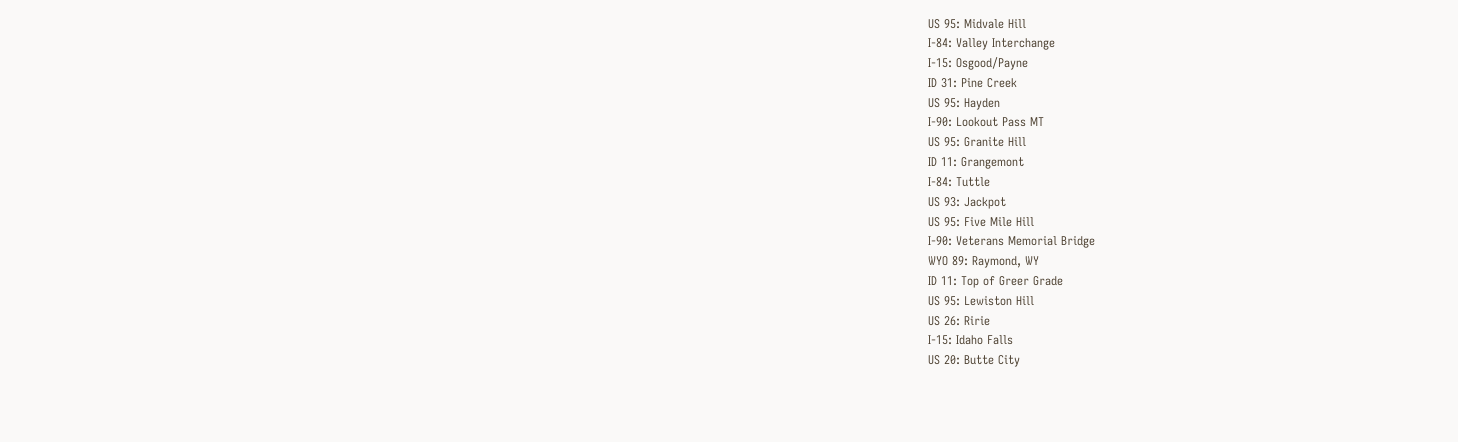US 95: Midvale Hill
I-84: Valley Interchange
I-15: Osgood/Payne
ID 31: Pine Creek
US 95: Hayden
I-90: Lookout Pass MT
US 95: Granite Hill
ID 11: Grangemont
I-84: Tuttle
US 93: Jackpot
US 95: Five Mile Hill
I-90: Veterans Memorial Bridge
WYO 89: Raymond, WY
ID 11: Top of Greer Grade
US 95: Lewiston Hill
US 26: Ririe
I-15: Idaho Falls
US 20: Butte City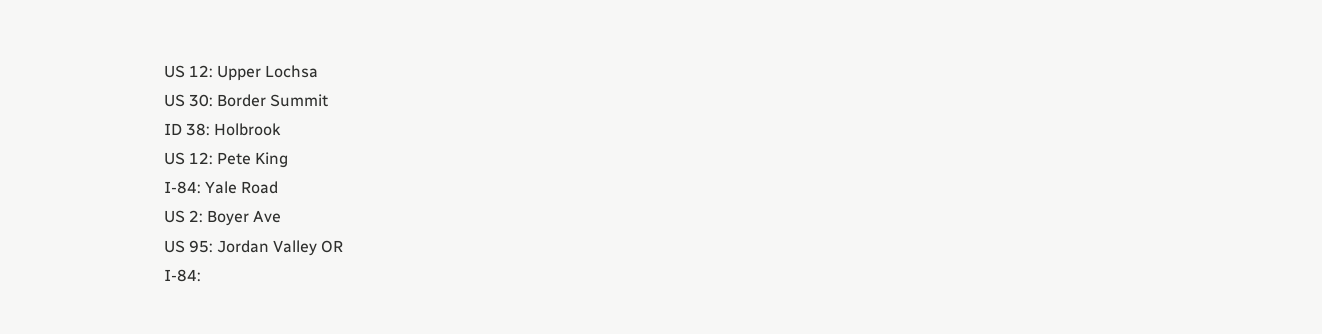US 12: Upper Lochsa
US 30: Border Summit
ID 38: Holbrook
US 12: Pete King
I-84: Yale Road
US 2: Boyer Ave
US 95: Jordan Valley OR
I-84: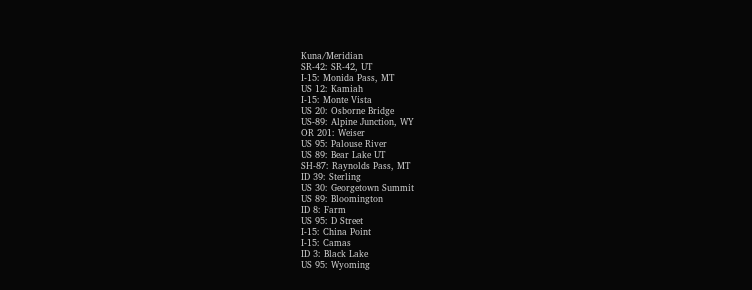Kuna/Meridian
SR-42: SR-42, UT
I-15: Monida Pass, MT
US 12: Kamiah
I-15: Monte Vista
US 20: Osborne Bridge
US-89: Alpine Junction, WY
OR 201: Weiser
US 95: Palouse River
US 89: Bear Lake UT
SH-87: Raynolds Pass, MT
ID 39: Sterling
US 30: Georgetown Summit
US 89: Bloomington
ID 8: Farm
US 95: D Street
I-15: China Point
I-15: Camas
ID 3: Black Lake
US 95: Wyoming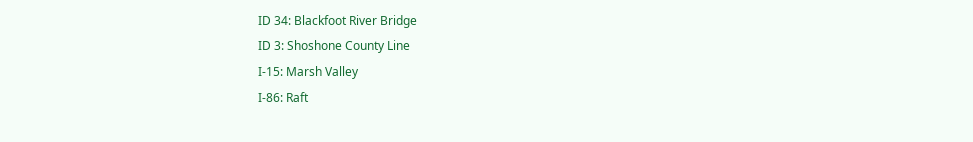ID 34: Blackfoot River Bridge
ID 3: Shoshone County Line
I-15: Marsh Valley
I-86: Raft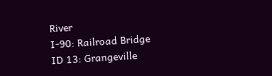River
I-90: Railroad Bridge
ID 13: Grangeville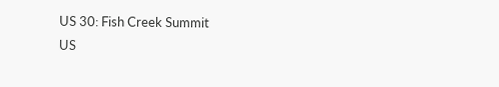US 30: Fish Creek Summit
US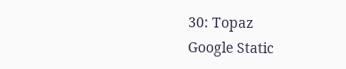30: Topaz
Google Static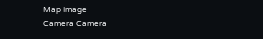Map Image
Camera Camera